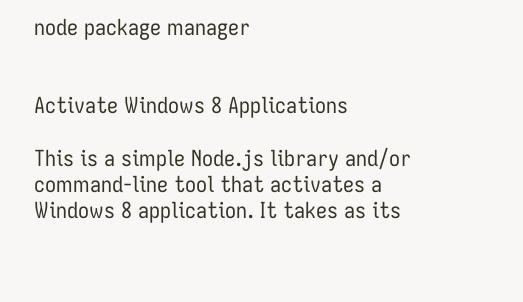node package manager


Activate Windows 8 Applications

This is a simple Node.js library and/or command-line tool that activates a Windows 8 application. It takes as its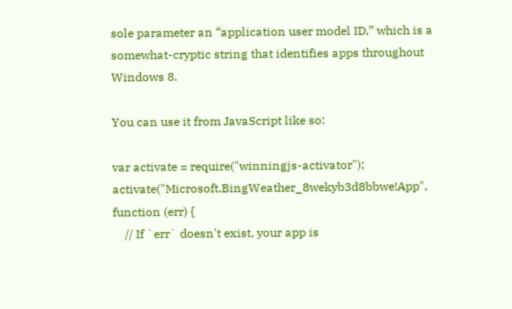sole parameter an “application user model ID,” which is a somewhat-cryptic string that identifies apps throughout Windows 8.

You can use it from JavaScript like so:

var activate = require("winningjs-activator");
activate("Microsoft.BingWeather_8wekyb3d8bbwe!App", function (err) {
    // If `err` doesn't exist, your app is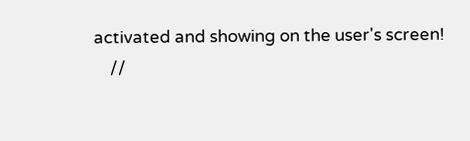activated and showing on the user's screen!
    //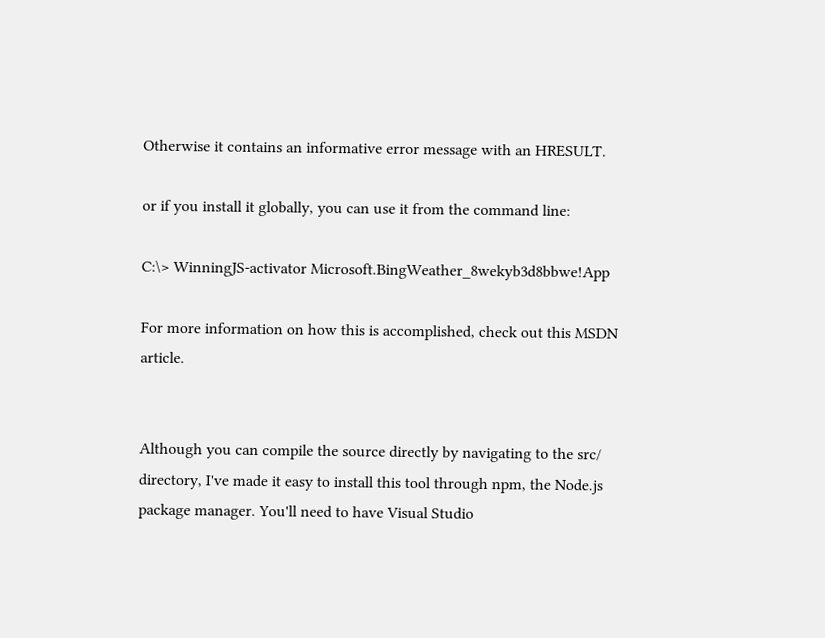Otherwise it contains an informative error message with an HRESULT.

or if you install it globally, you can use it from the command line:

C:\> WinningJS-activator Microsoft.BingWeather_8wekyb3d8bbwe!App

For more information on how this is accomplished, check out this MSDN article.


Although you can compile the source directly by navigating to the src/ directory, I've made it easy to install this tool through npm, the Node.js package manager. You'll need to have Visual Studio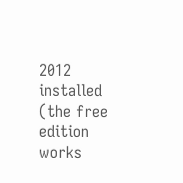2012 installed (the free edition works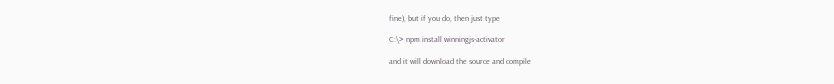fine), but if you do, then just type

C:\> npm install winningjs-activator

and it will download the source and compile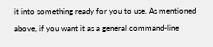it into something ready for you to use. As mentioned above, if you want it as a general command-line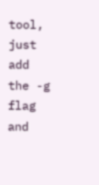tool, just add the -g flag and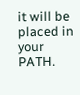it will be placed in your PATH.